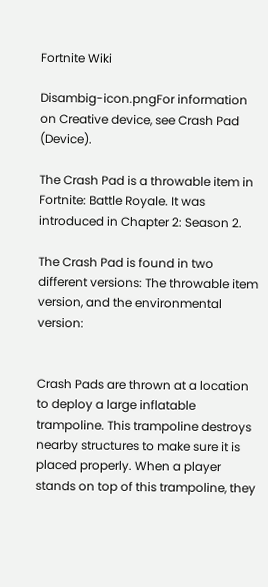Fortnite Wiki

Disambig-icon.pngFor information on Creative device, see Crash Pad (Device).

The Crash Pad is a throwable item in Fortnite: Battle Royale. It was introduced in Chapter 2: Season 2.

The Crash Pad is found in two different versions: The throwable item version, and the environmental version:


Crash Pads are thrown at a location to deploy a large inflatable trampoline. This trampoline destroys nearby structures to make sure it is placed properly. When a player stands on top of this trampoline, they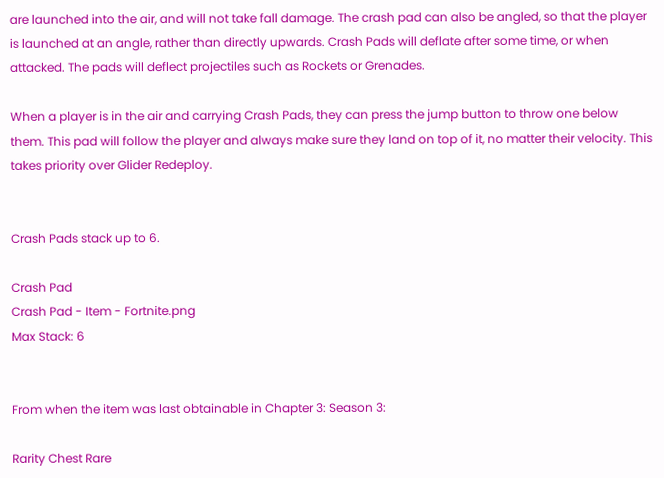are launched into the air, and will not take fall damage. The crash pad can also be angled, so that the player is launched at an angle, rather than directly upwards. Crash Pads will deflate after some time, or when attacked. The pads will deflect projectiles such as Rockets or Grenades.

When a player is in the air and carrying Crash Pads, they can press the jump button to throw one below them. This pad will follow the player and always make sure they land on top of it, no matter their velocity. This takes priority over Glider Redeploy.


Crash Pads stack up to 6.

Crash Pad
Crash Pad - Item - Fortnite.png
Max Stack: 6


From when the item was last obtainable in Chapter 3: Season 3:

Rarity Chest Rare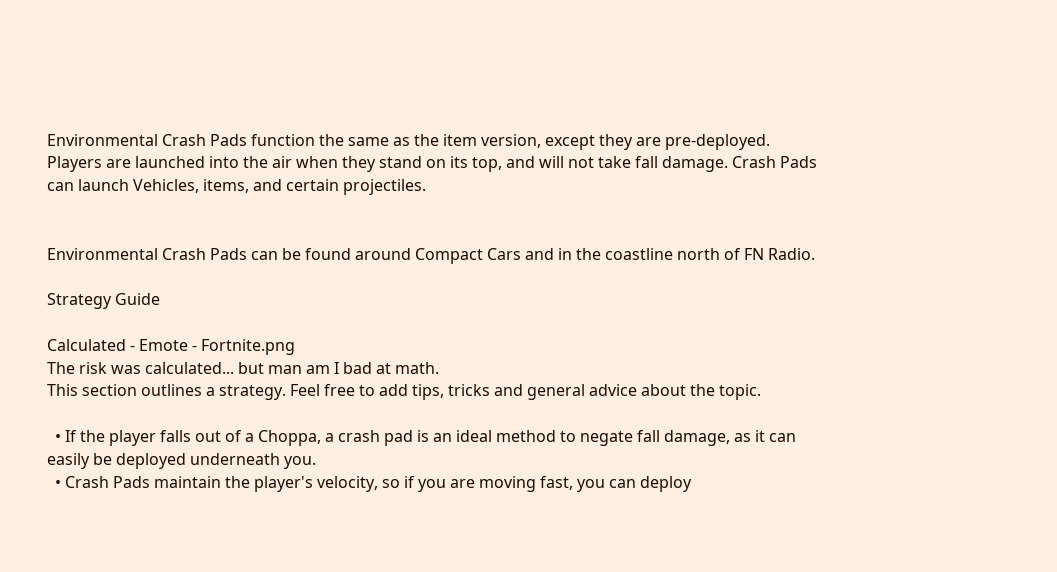Environmental Crash Pads function the same as the item version, except they are pre-deployed. Players are launched into the air when they stand on its top, and will not take fall damage. Crash Pads can launch Vehicles, items, and certain projectiles.


Environmental Crash Pads can be found around Compact Cars and in the coastline north of FN Radio.

Strategy Guide

Calculated - Emote - Fortnite.png
The risk was calculated... but man am I bad at math.
This section outlines a strategy. Feel free to add tips, tricks and general advice about the topic.

  • If the player falls out of a Choppa, a crash pad is an ideal method to negate fall damage, as it can easily be deployed underneath you.
  • Crash Pads maintain the player's velocity, so if you are moving fast, you can deploy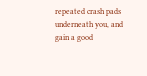repeated crash pads underneath you, and gain a good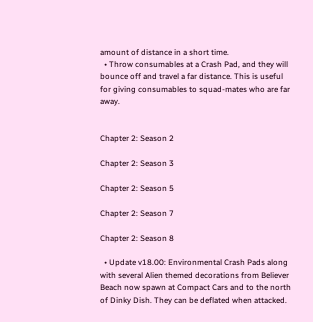amount of distance in a short time.
  • Throw consumables at a Crash Pad, and they will bounce off and travel a far distance. This is useful for giving consumables to squad-mates who are far away.


Chapter 2: Season 2

Chapter 2: Season 3

Chapter 2: Season 5

Chapter 2: Season 7

Chapter 2: Season 8

  • Update v18.00: Environmental Crash Pads along with several Alien themed decorations from Believer Beach now spawn at Compact Cars and to the north of Dinky Dish. They can be deflated when attacked.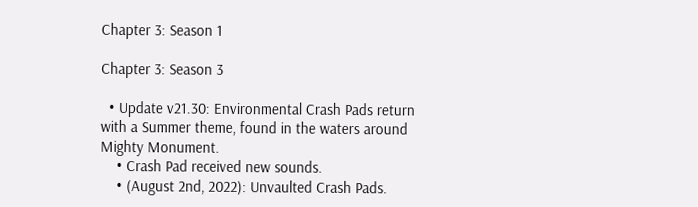Chapter 3: Season 1

Chapter 3: Season 3

  • Update v21.30: Environmental Crash Pads return with a Summer theme, found in the waters around Mighty Monument.
    • Crash Pad received new sounds.
    • (August 2nd, 2022): Unvaulted Crash Pads.